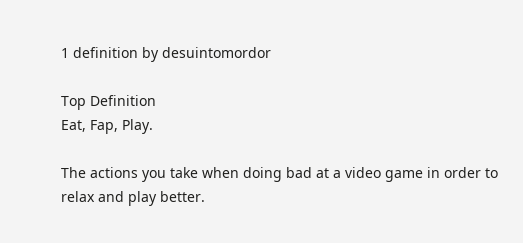1 definition by desuintomordor

Top Definition
Eat, Fap, Play.

The actions you take when doing bad at a video game in order to relax and play better.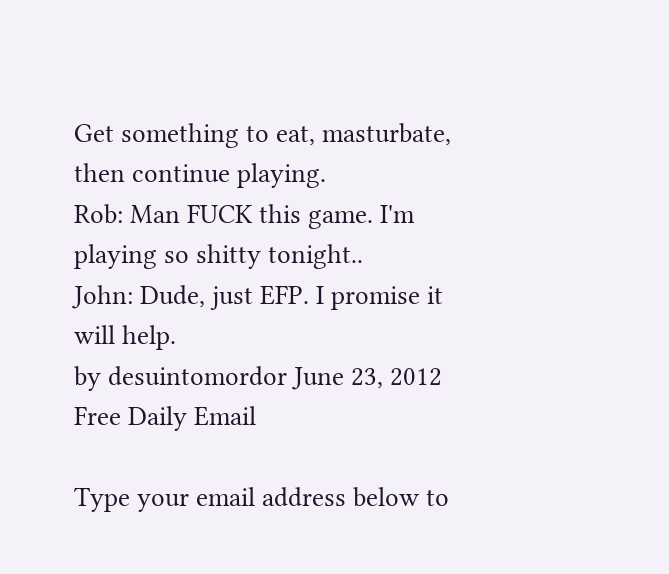Get something to eat, masturbate, then continue playing.
Rob: Man FUCK this game. I'm playing so shitty tonight..
John: Dude, just EFP. I promise it will help.
by desuintomordor June 23, 2012
Free Daily Email

Type your email address below to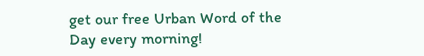get our free Urban Word of the Day every morning!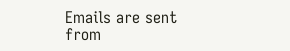Emails are sent from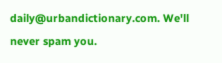daily@urbandictionary.com. We'll never spam you.